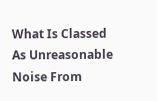What Is Classed As Unreasonable Noise From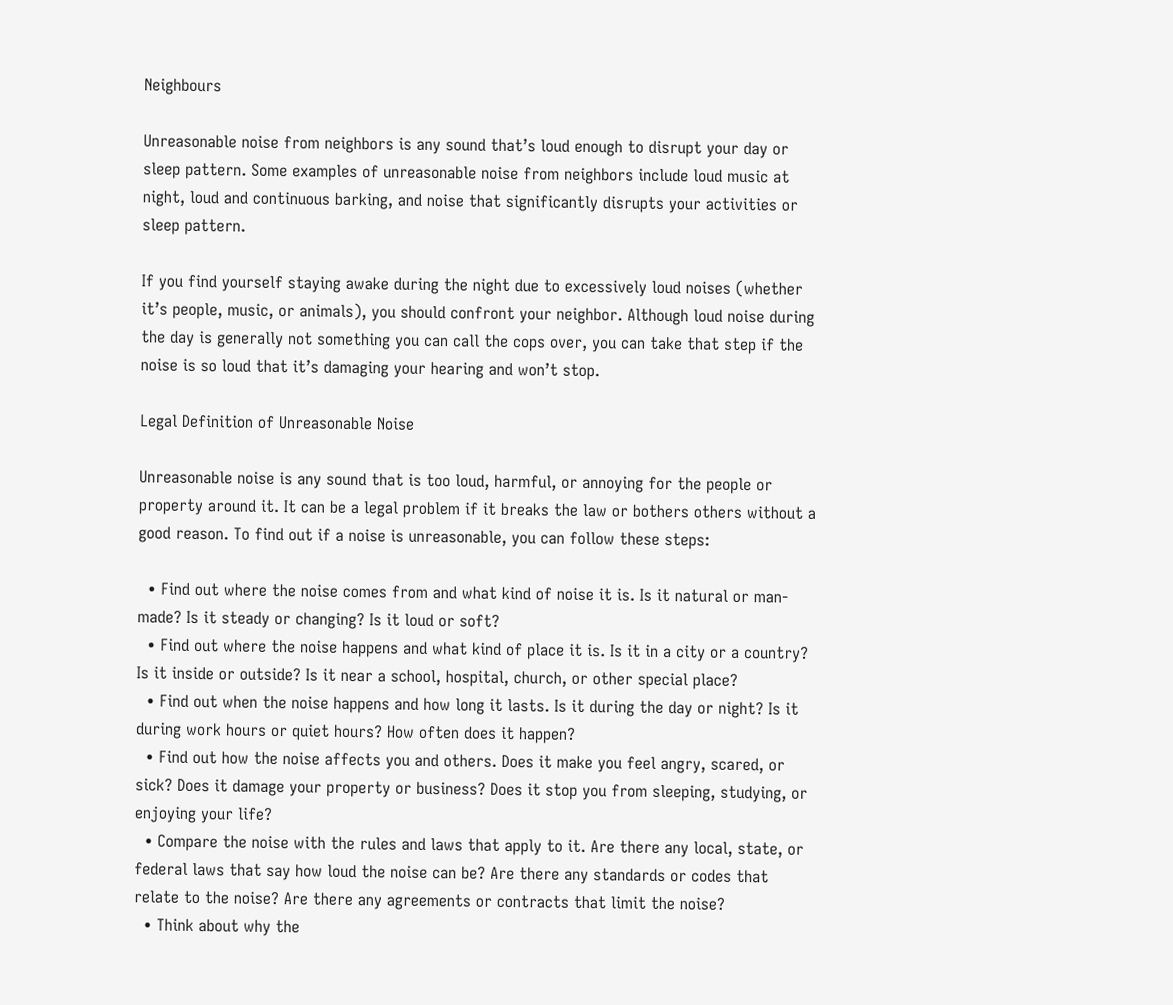Neighbours

Unreasonable noise from neighbors is any sound that’s loud enough to disrupt your day or sleep pattern. Some examples of unreasonable noise from neighbors include loud music at night, loud and continuous barking, and noise that significantly disrupts your activities or sleep pattern.

If you find yourself staying awake during the night due to excessively loud noises (whether it’s people, music, or animals), you should confront your neighbor. Although loud noise during the day is generally not something you can call the cops over, you can take that step if the noise is so loud that it’s damaging your hearing and won’t stop.

Legal Definition of Unreasonable Noise

Unreasonable noise is any sound that is too loud, harmful, or annoying for the people or property around it. It can be a legal problem if it breaks the law or bothers others without a good reason. To find out if a noise is unreasonable, you can follow these steps:

  • Find out where the noise comes from and what kind of noise it is. Is it natural or man-made? Is it steady or changing? Is it loud or soft?
  • Find out where the noise happens and what kind of place it is. Is it in a city or a country? Is it inside or outside? Is it near a school, hospital, church, or other special place?
  • Find out when the noise happens and how long it lasts. Is it during the day or night? Is it during work hours or quiet hours? How often does it happen?
  • Find out how the noise affects you and others. Does it make you feel angry, scared, or sick? Does it damage your property or business? Does it stop you from sleeping, studying, or enjoying your life?
  • Compare the noise with the rules and laws that apply to it. Are there any local, state, or federal laws that say how loud the noise can be? Are there any standards or codes that relate to the noise? Are there any agreements or contracts that limit the noise?
  • Think about why the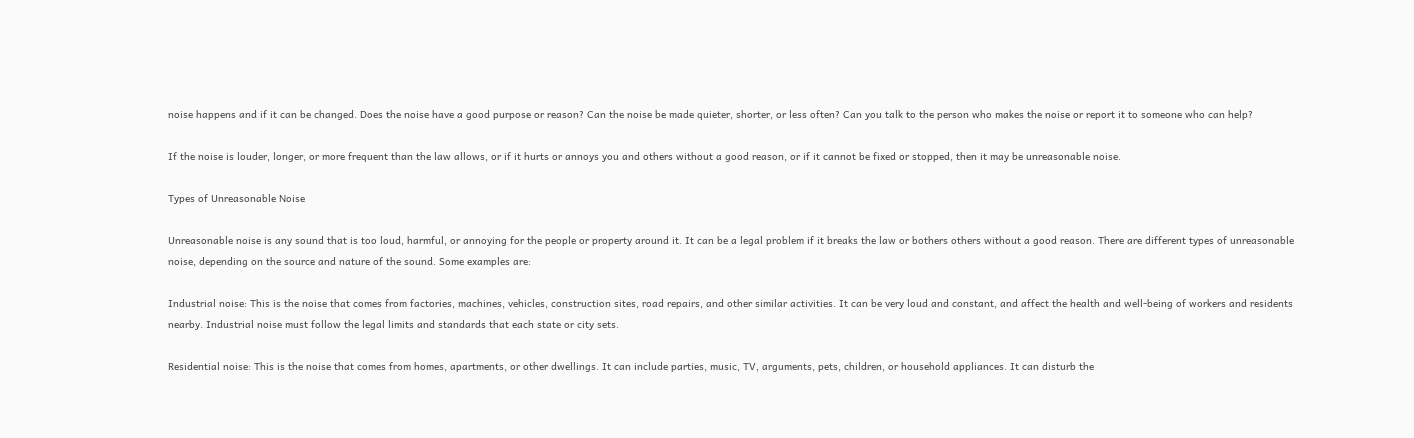noise happens and if it can be changed. Does the noise have a good purpose or reason? Can the noise be made quieter, shorter, or less often? Can you talk to the person who makes the noise or report it to someone who can help?

If the noise is louder, longer, or more frequent than the law allows, or if it hurts or annoys you and others without a good reason, or if it cannot be fixed or stopped, then it may be unreasonable noise.

Types of Unreasonable Noise

Unreasonable noise is any sound that is too loud, harmful, or annoying for the people or property around it. It can be a legal problem if it breaks the law or bothers others without a good reason. There are different types of unreasonable noise, depending on the source and nature of the sound. Some examples are:

Industrial noise: This is the noise that comes from factories, machines, vehicles, construction sites, road repairs, and other similar activities. It can be very loud and constant, and affect the health and well-being of workers and residents nearby. Industrial noise must follow the legal limits and standards that each state or city sets.

Residential noise: This is the noise that comes from homes, apartments, or other dwellings. It can include parties, music, TV, arguments, pets, children, or household appliances. It can disturb the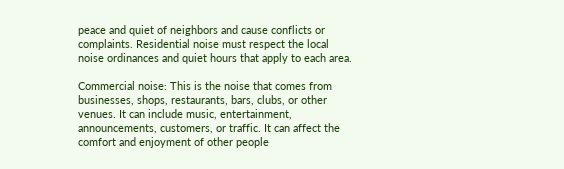peace and quiet of neighbors and cause conflicts or complaints. Residential noise must respect the local noise ordinances and quiet hours that apply to each area.

Commercial noise: This is the noise that comes from businesses, shops, restaurants, bars, clubs, or other venues. It can include music, entertainment, announcements, customers, or traffic. It can affect the comfort and enjoyment of other people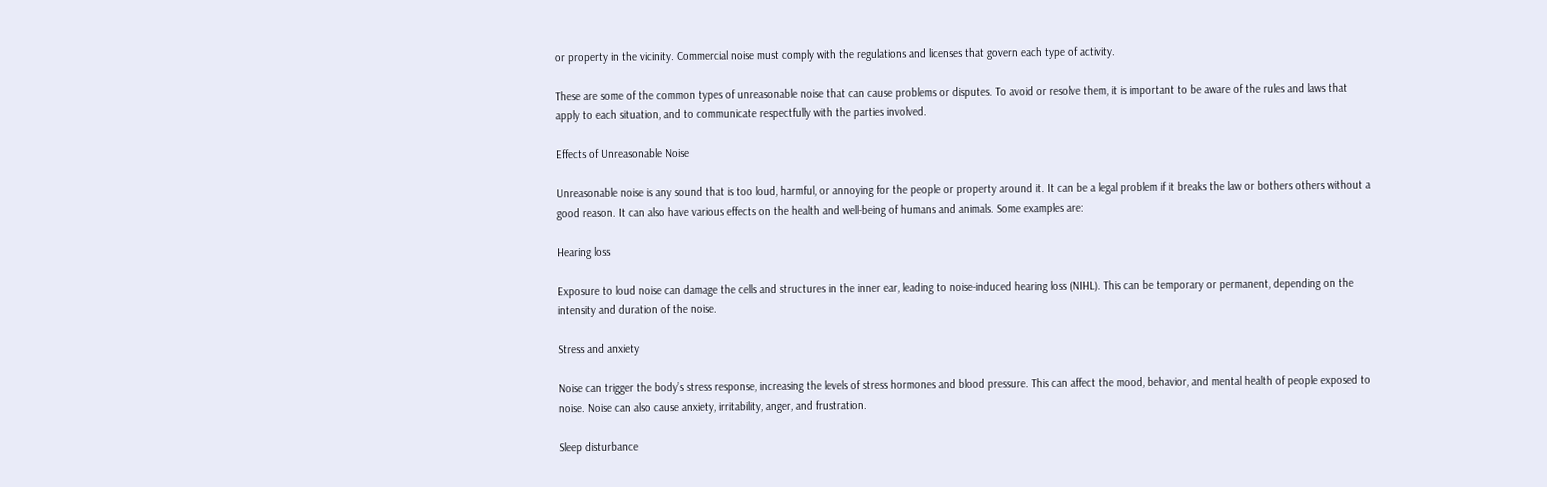or property in the vicinity. Commercial noise must comply with the regulations and licenses that govern each type of activity.

These are some of the common types of unreasonable noise that can cause problems or disputes. To avoid or resolve them, it is important to be aware of the rules and laws that apply to each situation, and to communicate respectfully with the parties involved.

Effects of Unreasonable Noise

Unreasonable noise is any sound that is too loud, harmful, or annoying for the people or property around it. It can be a legal problem if it breaks the law or bothers others without a good reason. It can also have various effects on the health and well-being of humans and animals. Some examples are:

Hearing loss

Exposure to loud noise can damage the cells and structures in the inner ear, leading to noise-induced hearing loss (NIHL). This can be temporary or permanent, depending on the intensity and duration of the noise.

Stress and anxiety

Noise can trigger the body’s stress response, increasing the levels of stress hormones and blood pressure. This can affect the mood, behavior, and mental health of people exposed to noise. Noise can also cause anxiety, irritability, anger, and frustration.

Sleep disturbance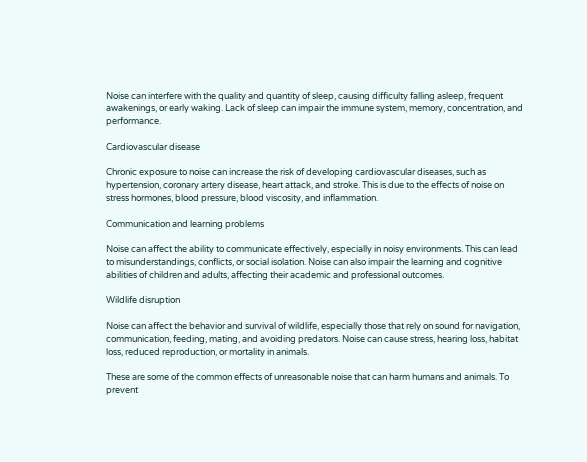Noise can interfere with the quality and quantity of sleep, causing difficulty falling asleep, frequent awakenings, or early waking. Lack of sleep can impair the immune system, memory, concentration, and performance.

Cardiovascular disease

Chronic exposure to noise can increase the risk of developing cardiovascular diseases, such as hypertension, coronary artery disease, heart attack, and stroke. This is due to the effects of noise on stress hormones, blood pressure, blood viscosity, and inflammation.

Communication and learning problems

Noise can affect the ability to communicate effectively, especially in noisy environments. This can lead to misunderstandings, conflicts, or social isolation. Noise can also impair the learning and cognitive abilities of children and adults, affecting their academic and professional outcomes.

Wildlife disruption

Noise can affect the behavior and survival of wildlife, especially those that rely on sound for navigation, communication, feeding, mating, and avoiding predators. Noise can cause stress, hearing loss, habitat loss, reduced reproduction, or mortality in animals.

These are some of the common effects of unreasonable noise that can harm humans and animals. To prevent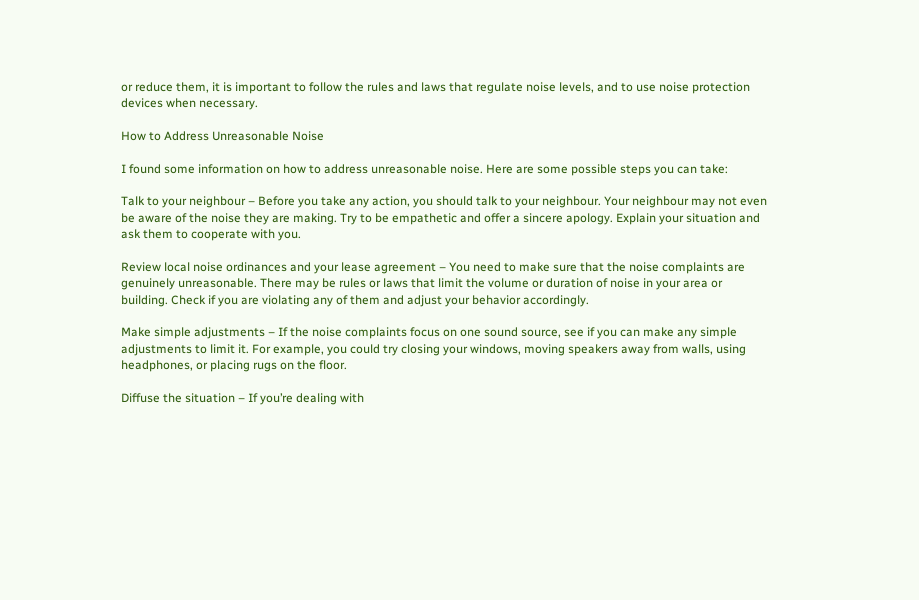or reduce them, it is important to follow the rules and laws that regulate noise levels, and to use noise protection devices when necessary.

How to Address Unreasonable Noise

I found some information on how to address unreasonable noise. Here are some possible steps you can take:

Talk to your neighbour – Before you take any action, you should talk to your neighbour. Your neighbour may not even be aware of the noise they are making. Try to be empathetic and offer a sincere apology. Explain your situation and ask them to cooperate with you.

Review local noise ordinances and your lease agreement – You need to make sure that the noise complaints are genuinely unreasonable. There may be rules or laws that limit the volume or duration of noise in your area or building. Check if you are violating any of them and adjust your behavior accordingly.

Make simple adjustments – If the noise complaints focus on one sound source, see if you can make any simple adjustments to limit it. For example, you could try closing your windows, moving speakers away from walls, using headphones, or placing rugs on the floor.

Diffuse the situation – If you’re dealing with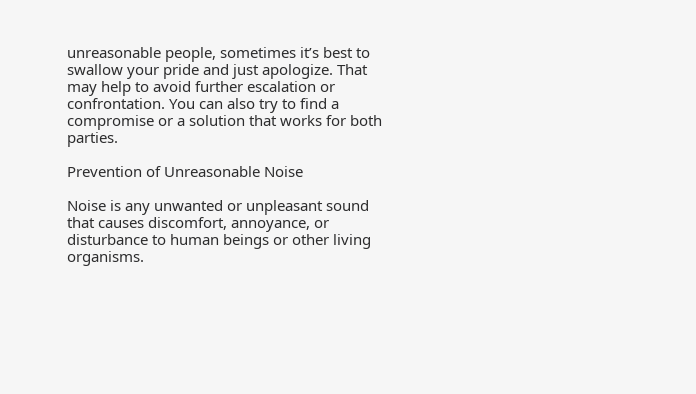unreasonable people, sometimes it’s best to swallow your pride and just apologize. That may help to avoid further escalation or confrontation. You can also try to find a compromise or a solution that works for both parties.

Prevention of Unreasonable Noise

Noise is any unwanted or unpleasant sound that causes discomfort, annoyance, or disturbance to human beings or other living organisms.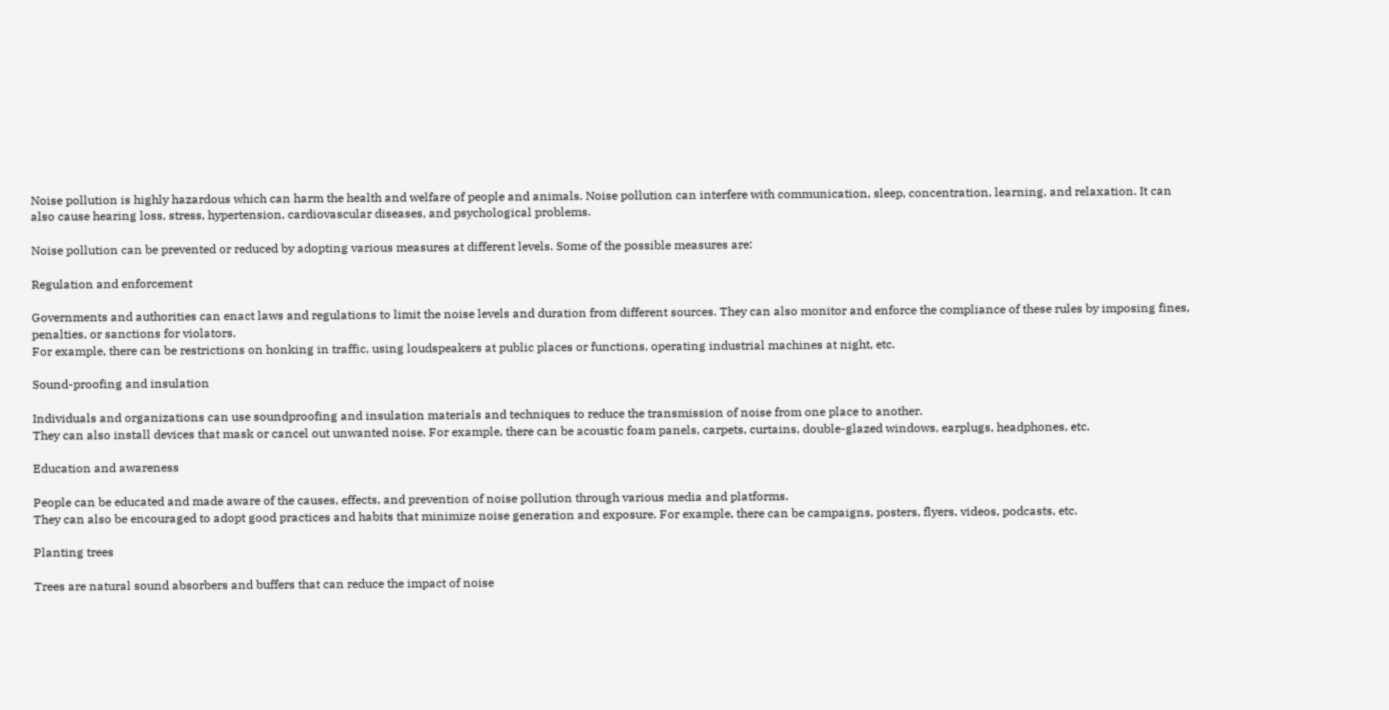Noise pollution is highly hazardous which can harm the health and welfare of people and animals. Noise pollution can interfere with communication, sleep, concentration, learning, and relaxation. It can also cause hearing loss, stress, hypertension, cardiovascular diseases, and psychological problems.

Noise pollution can be prevented or reduced by adopting various measures at different levels. Some of the possible measures are:

Regulation and enforcement

Governments and authorities can enact laws and regulations to limit the noise levels and duration from different sources. They can also monitor and enforce the compliance of these rules by imposing fines, penalties, or sanctions for violators.
For example, there can be restrictions on honking in traffic, using loudspeakers at public places or functions, operating industrial machines at night, etc.

Sound-proofing and insulation

Individuals and organizations can use soundproofing and insulation materials and techniques to reduce the transmission of noise from one place to another.
They can also install devices that mask or cancel out unwanted noise. For example, there can be acoustic foam panels, carpets, curtains, double-glazed windows, earplugs, headphones, etc.

Education and awareness

People can be educated and made aware of the causes, effects, and prevention of noise pollution through various media and platforms.
They can also be encouraged to adopt good practices and habits that minimize noise generation and exposure. For example, there can be campaigns, posters, flyers, videos, podcasts, etc.

Planting trees

Trees are natural sound absorbers and buffers that can reduce the impact of noise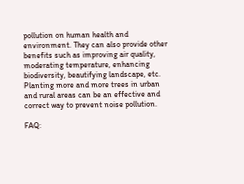pollution on human health and environment. They can also provide other benefits such as improving air quality, moderating temperature, enhancing biodiversity, beautifying landscape, etc.
Planting more and more trees in urban and rural areas can be an effective and correct way to prevent noise pollution.

FAQ: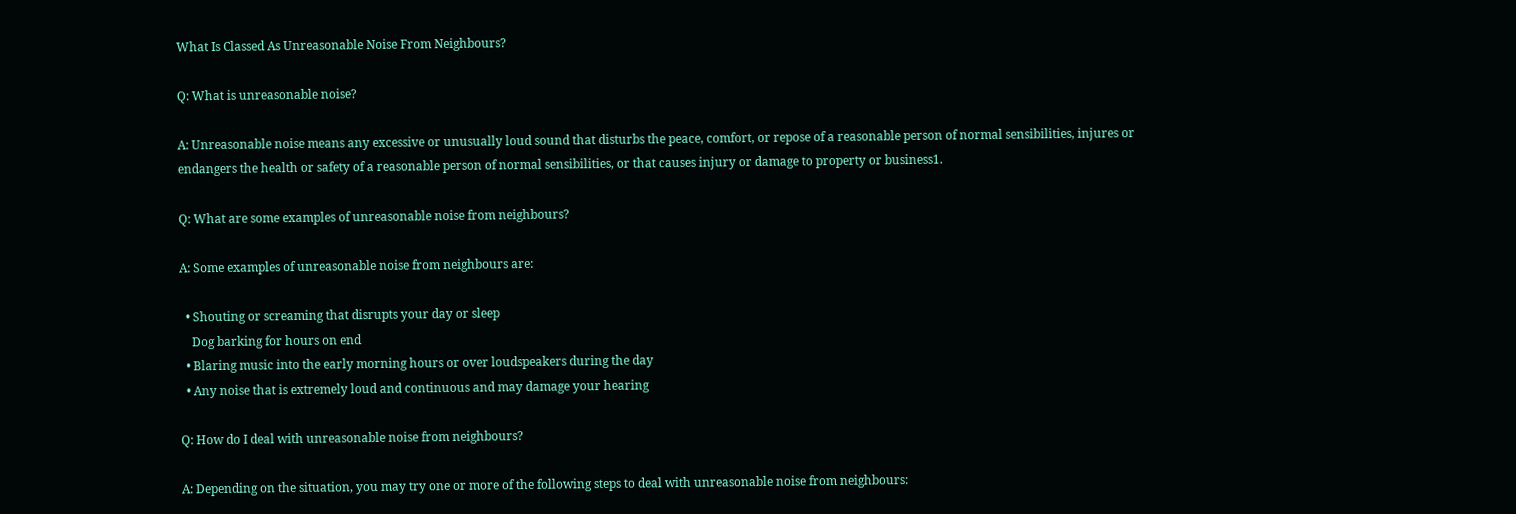What Is Classed As Unreasonable Noise From Neighbours?

Q: What is unreasonable noise?

A: Unreasonable noise means any excessive or unusually loud sound that disturbs the peace, comfort, or repose of a reasonable person of normal sensibilities, injures or endangers the health or safety of a reasonable person of normal sensibilities, or that causes injury or damage to property or business1.

Q: What are some examples of unreasonable noise from neighbours?

A: Some examples of unreasonable noise from neighbours are:

  • Shouting or screaming that disrupts your day or sleep
    Dog barking for hours on end
  • Blaring music into the early morning hours or over loudspeakers during the day
  • Any noise that is extremely loud and continuous and may damage your hearing

Q: How do I deal with unreasonable noise from neighbours?

A: Depending on the situation, you may try one or more of the following steps to deal with unreasonable noise from neighbours: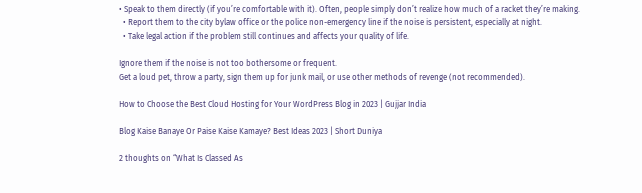• Speak to them directly (if you’re comfortable with it). Often, people simply don’t realize how much of a racket they’re making.
  • Report them to the city bylaw office or the police non-emergency line if the noise is persistent, especially at night.
  • Take legal action if the problem still continues and affects your quality of life.

Ignore them if the noise is not too bothersome or frequent.
Get a loud pet, throw a party, sign them up for junk mail, or use other methods of revenge (not recommended).

How to Choose the Best Cloud Hosting for Your WordPress Blog in 2023 | Gujjar India

Blog Kaise Banaye Or Paise Kaise Kamaye? Best Ideas 2023 | Short Duniya

2 thoughts on “What Is Classed As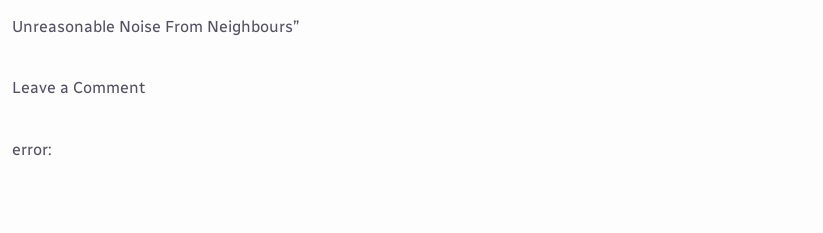Unreasonable Noise From Neighbours”

Leave a Comment

error: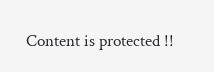Content is protected !!